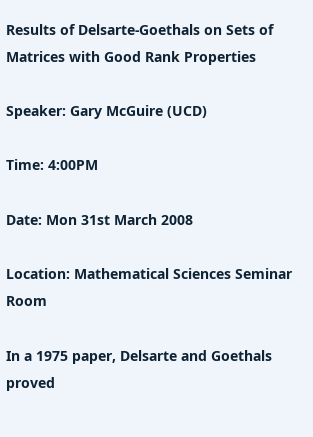Results of Delsarte-Goethals on Sets of Matrices with Good Rank Properties

Speaker: Gary McGuire (UCD)

Time: 4:00PM

Date: Mon 31st March 2008

Location: Mathematical Sciences Seminar Room

In a 1975 paper, Delsarte and Goethals proved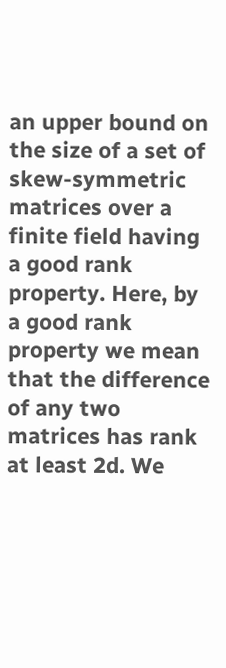an upper bound on the size of a set of skew-symmetric matrices over a finite field having a good rank property. Here, by a good rank property we mean that the difference of any two matrices has rank at least 2d. We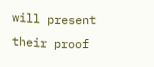will present their proof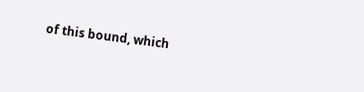of this bound, which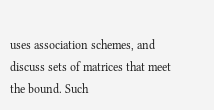uses association schemes, and discuss sets of matrices that meet the bound. Such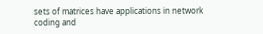sets of matrices have applications in network coding and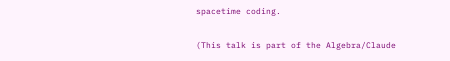spacetime coding.

(This talk is part of the Algebra/Claude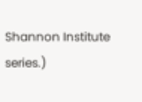Shannon Institute series.)